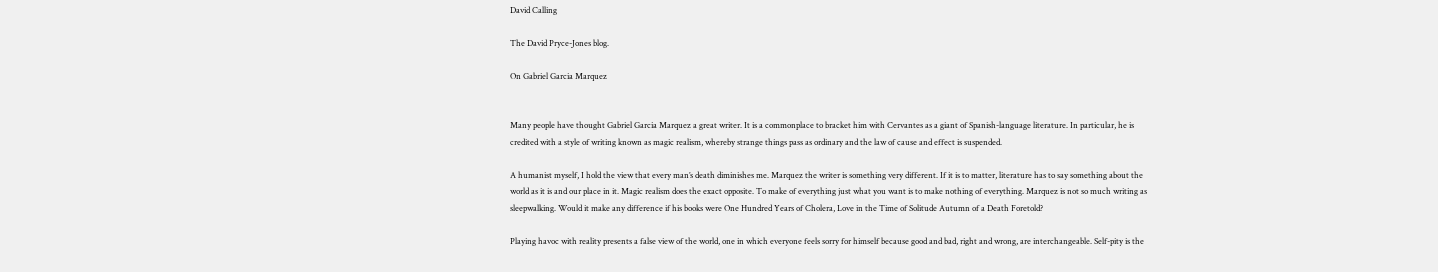David Calling

The David Pryce-Jones blog.

On Gabriel Garcia Marquez


Many people have thought Gabriel Garcia Marquez a great writer. It is a commonplace to bracket him with Cervantes as a giant of Spanish-language literature. In particular, he is credited with a style of writing known as magic realism, whereby strange things pass as ordinary and the law of cause and effect is suspended.

A humanist myself, I hold the view that every man’s death diminishes me. Marquez the writer is something very different. If it is to matter, literature has to say something about the world as it is and our place in it. Magic realism does the exact opposite. To make of everything just what you want is to make nothing of everything. Marquez is not so much writing as sleepwalking. Would it make any difference if his books were One Hundred Years of Cholera, Love in the Time of Solitude Autumn of a Death Foretold?

Playing havoc with reality presents a false view of the world, one in which everyone feels sorry for himself because good and bad, right and wrong, are interchangeable. Self-pity is the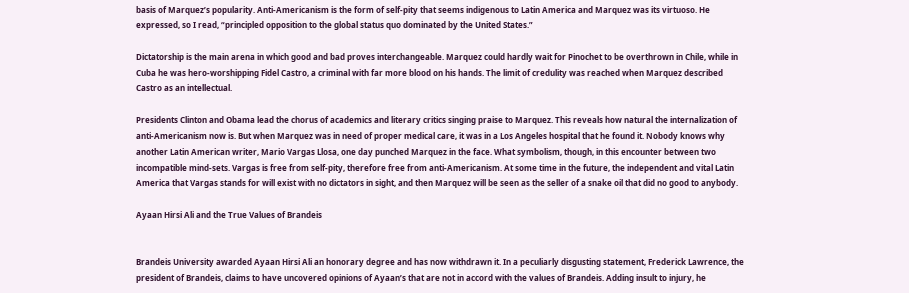basis of Marquez’s popularity. Anti-Americanism is the form of self-pity that seems indigenous to Latin America and Marquez was its virtuoso. He expressed, so I read, “principled opposition to the global status quo dominated by the United States.”

Dictatorship is the main arena in which good and bad proves interchangeable. Marquez could hardly wait for Pinochet to be overthrown in Chile, while in Cuba he was hero-worshipping Fidel Castro, a criminal with far more blood on his hands. The limit of credulity was reached when Marquez described Castro as an intellectual.

Presidents Clinton and Obama lead the chorus of academics and literary critics singing praise to Marquez. This reveals how natural the internalization of anti-Americanism now is. But when Marquez was in need of proper medical care, it was in a Los Angeles hospital that he found it. Nobody knows why another Latin American writer, Mario Vargas Llosa, one day punched Marquez in the face. What symbolism, though, in this encounter between two incompatible mind-sets. Vargas is free from self-pity, therefore free from anti-Americanism. At some time in the future, the independent and vital Latin America that Vargas stands for will exist with no dictators in sight, and then Marquez will be seen as the seller of a snake oil that did no good to anybody.

Ayaan Hirsi Ali and the True Values of Brandeis


Brandeis University awarded Ayaan Hirsi Ali an honorary degree and has now withdrawn it. In a peculiarly disgusting statement, Frederick Lawrence, the president of Brandeis, claims to have uncovered opinions of Ayaan’s that are not in accord with the values of Brandeis. Adding insult to injury, he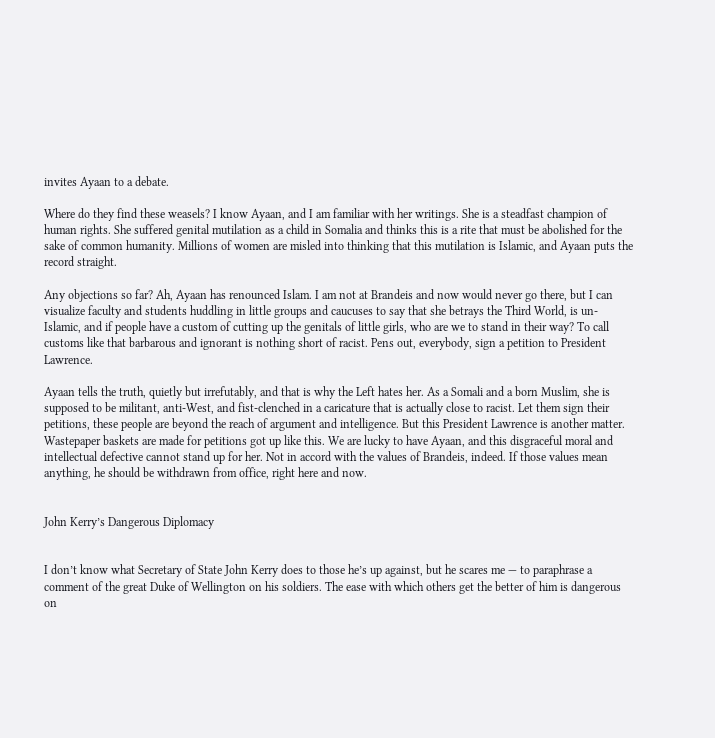invites Ayaan to a debate.

Where do they find these weasels? I know Ayaan, and I am familiar with her writings. She is a steadfast champion of human rights. She suffered genital mutilation as a child in Somalia and thinks this is a rite that must be abolished for the sake of common humanity. Millions of women are misled into thinking that this mutilation is Islamic, and Ayaan puts the record straight.

Any objections so far? Ah, Ayaan has renounced Islam. I am not at Brandeis and now would never go there, but I can visualize faculty and students huddling in little groups and caucuses to say that she betrays the Third World, is un-Islamic, and if people have a custom of cutting up the genitals of little girls, who are we to stand in their way? To call customs like that barbarous and ignorant is nothing short of racist. Pens out, everybody, sign a petition to President Lawrence.

Ayaan tells the truth, quietly but irrefutably, and that is why the Left hates her. As a Somali and a born Muslim, she is supposed to be militant, anti-West, and fist-clenched in a caricature that is actually close to racist. Let them sign their petitions, these people are beyond the reach of argument and intelligence. But this President Lawrence is another matter.  Wastepaper baskets are made for petitions got up like this. We are lucky to have Ayaan, and this disgraceful moral and intellectual defective cannot stand up for her. Not in accord with the values of Brandeis, indeed. If those values mean anything, he should be withdrawn from office, right here and now.


John Kerry’s Dangerous Diplomacy


I don’t know what Secretary of State John Kerry does to those he’s up against, but he scares me — to paraphrase a comment of the great Duke of Wellington on his soldiers. The ease with which others get the better of him is dangerous on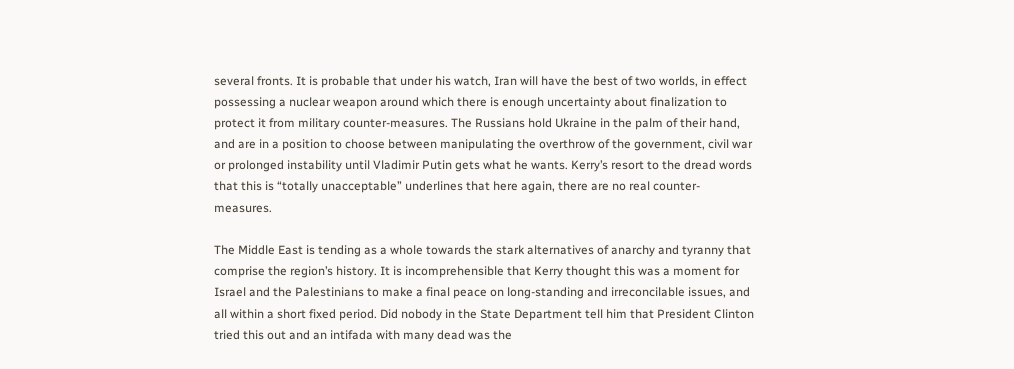several fronts. It is probable that under his watch, Iran will have the best of two worlds, in effect possessing a nuclear weapon around which there is enough uncertainty about finalization to protect it from military counter-measures. The Russians hold Ukraine in the palm of their hand, and are in a position to choose between manipulating the overthrow of the government, civil war or prolonged instability until Vladimir Putin gets what he wants. Kerry’s resort to the dread words that this is “totally unacceptable” underlines that here again, there are no real counter-measures.

The Middle East is tending as a whole towards the stark alternatives of anarchy and tyranny that comprise the region’s history. It is incomprehensible that Kerry thought this was a moment for Israel and the Palestinians to make a final peace on long-standing and irreconcilable issues, and all within a short fixed period. Did nobody in the State Department tell him that President Clinton tried this out and an intifada with many dead was the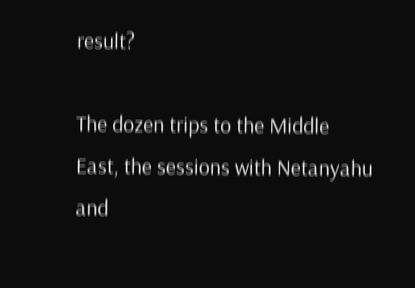result?

The dozen trips to the Middle East, the sessions with Netanyahu and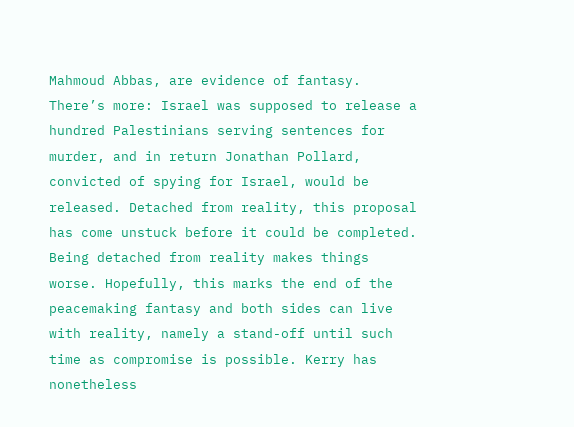Mahmoud Abbas, are evidence of fantasy. There’s more: Israel was supposed to release a hundred Palestinians serving sentences for murder, and in return Jonathan Pollard, convicted of spying for Israel, would be released. Detached from reality, this proposal has come unstuck before it could be completed. Being detached from reality makes things worse. Hopefully, this marks the end of the peacemaking fantasy and both sides can live with reality, namely a stand-off until such time as compromise is possible. Kerry has nonetheless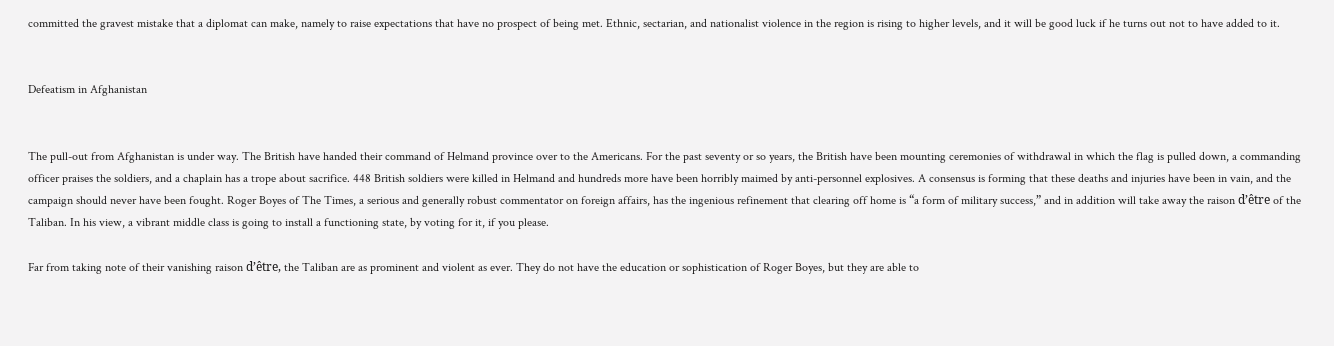committed the gravest mistake that a diplomat can make, namely to raise expectations that have no prospect of being met. Ethnic, sectarian, and nationalist violence in the region is rising to higher levels, and it will be good luck if he turns out not to have added to it.


Defeatism in Afghanistan


The pull-out from Afghanistan is under way. The British have handed their command of Helmand province over to the Americans. For the past seventy or so years, the British have been mounting ceremonies of withdrawal in which the flag is pulled down, a commanding officer praises the soldiers, and a chaplain has a trope about sacrifice. 448 British soldiers were killed in Helmand and hundreds more have been horribly maimed by anti-personnel explosives. A consensus is forming that these deaths and injuries have been in vain, and the campaign should never have been fought. Roger Boyes of The Times, a serious and generally robust commentator on foreign affairs, has the ingenious refinement that clearing off home is “a form of military success,” and in addition will take away the raison d’être of the Taliban. In his view, a vibrant middle class is going to install a functioning state, by voting for it, if you please.

Far from taking note of their vanishing raison d’être, the Taliban are as prominent and violent as ever. They do not have the education or sophistication of Roger Boyes, but they are able to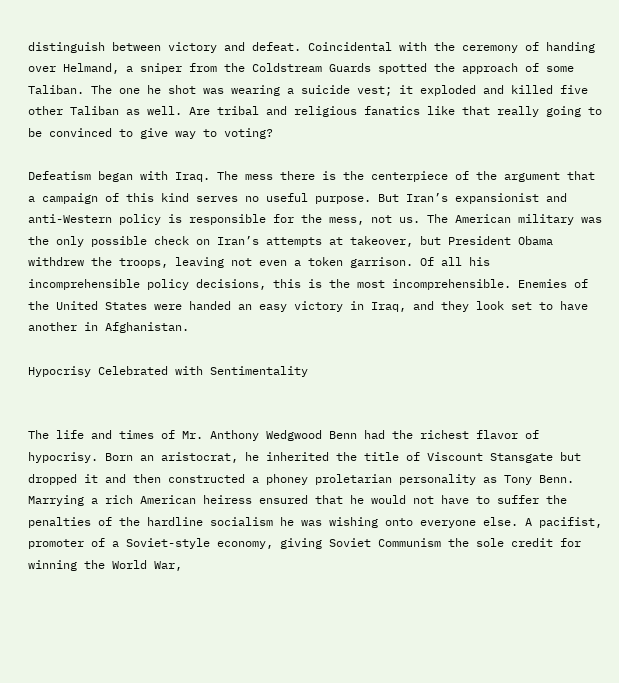distinguish between victory and defeat. Coincidental with the ceremony of handing over Helmand, a sniper from the Coldstream Guards spotted the approach of some Taliban. The one he shot was wearing a suicide vest; it exploded and killed five other Taliban as well. Are tribal and religious fanatics like that really going to be convinced to give way to voting?

Defeatism began with Iraq. The mess there is the centerpiece of the argument that a campaign of this kind serves no useful purpose. But Iran’s expansionist and anti-Western policy is responsible for the mess, not us. The American military was the only possible check on Iran’s attempts at takeover, but President Obama withdrew the troops, leaving not even a token garrison. Of all his incomprehensible policy decisions, this is the most incomprehensible. Enemies of the United States were handed an easy victory in Iraq, and they look set to have another in Afghanistan.

Hypocrisy Celebrated with Sentimentality


The life and times of Mr. Anthony Wedgwood Benn had the richest flavor of hypocrisy. Born an aristocrat, he inherited the title of Viscount Stansgate but dropped it and then constructed a phoney proletarian personality as Tony Benn. Marrying a rich American heiress ensured that he would not have to suffer the penalties of the hardline socialism he was wishing onto everyone else. A pacifist, promoter of a Soviet-style economy, giving Soviet Communism the sole credit for winning the World War,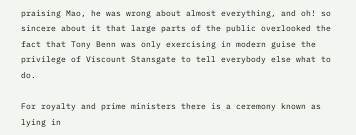praising Mao, he was wrong about almost everything, and oh! so sincere about it that large parts of the public overlooked the fact that Tony Benn was only exercising in modern guise the privilege of Viscount Stansgate to tell everybody else what to do.

For royalty and prime ministers there is a ceremony known as lying in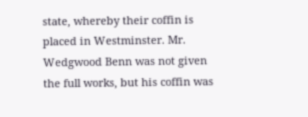state, whereby their coffin is placed in Westminster. Mr. Wedgwood Benn was not given the full works, but his coffin was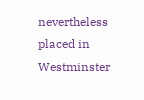nevertheless placed in Westminster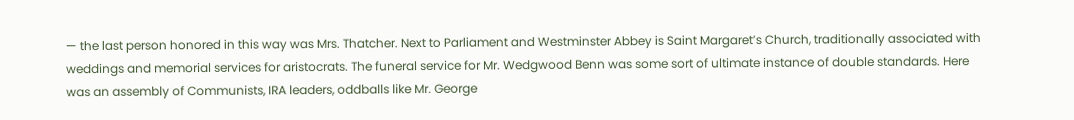— the last person honored in this way was Mrs. Thatcher. Next to Parliament and Westminster Abbey is Saint Margaret’s Church, traditionally associated with weddings and memorial services for aristocrats. The funeral service for Mr. Wedgwood Benn was some sort of ultimate instance of double standards. Here was an assembly of Communists, IRA leaders, oddballs like Mr. George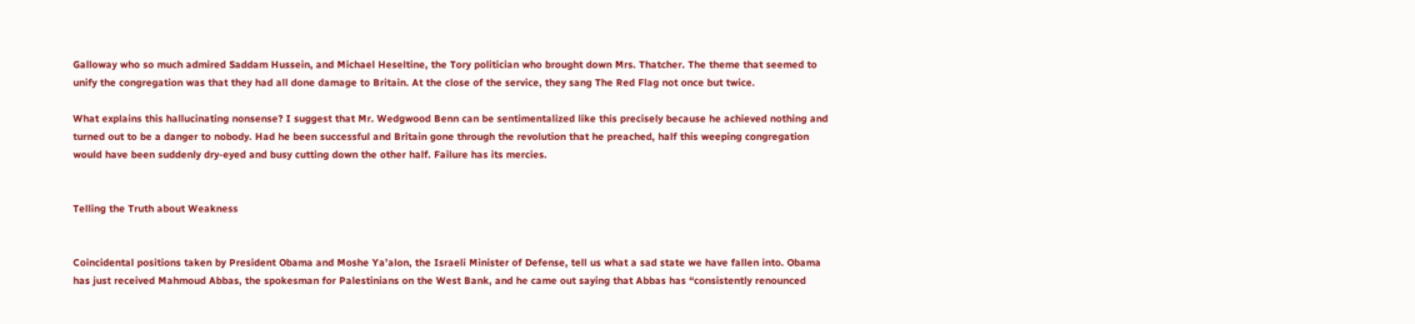Galloway who so much admired Saddam Hussein, and Michael Heseltine, the Tory politician who brought down Mrs. Thatcher. The theme that seemed to unify the congregation was that they had all done damage to Britain. At the close of the service, they sang The Red Flag not once but twice.

What explains this hallucinating nonsense? I suggest that Mr. Wedgwood Benn can be sentimentalized like this precisely because he achieved nothing and turned out to be a danger to nobody. Had he been successful and Britain gone through the revolution that he preached, half this weeping congregation would have been suddenly dry-eyed and busy cutting down the other half. Failure has its mercies.


Telling the Truth about Weakness


Coincidental positions taken by President Obama and Moshe Ya’alon, the Israeli Minister of Defense, tell us what a sad state we have fallen into. Obama has just received Mahmoud Abbas, the spokesman for Palestinians on the West Bank, and he came out saying that Abbas has “consistently renounced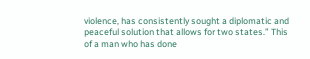violence, has consistently sought a diplomatic and peaceful solution that allows for two states.” This of a man who has done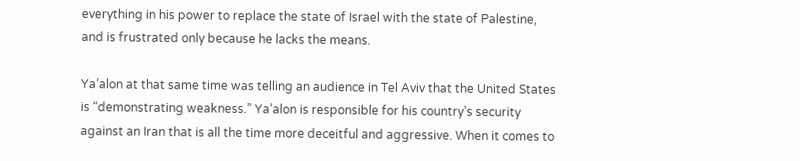everything in his power to replace the state of Israel with the state of Palestine, and is frustrated only because he lacks the means.

Ya’alon at that same time was telling an audience in Tel Aviv that the United States is “demonstrating weakness.” Ya’alon is responsible for his country’s security against an Iran that is all the time more deceitful and aggressive. When it comes to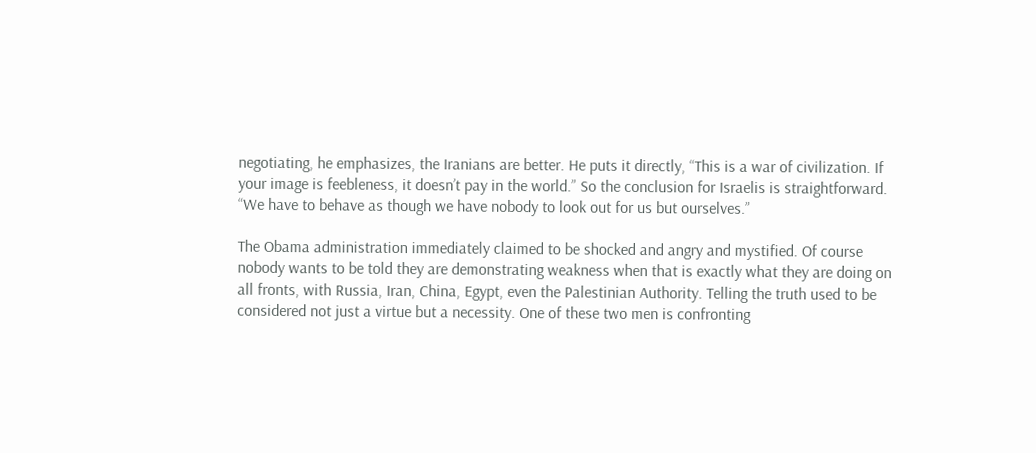negotiating, he emphasizes, the Iranians are better. He puts it directly, “This is a war of civilization. If your image is feebleness, it doesn’t pay in the world.” So the conclusion for Israelis is straightforward. “We have to behave as though we have nobody to look out for us but ourselves.”

The Obama administration immediately claimed to be shocked and angry and mystified. Of course nobody wants to be told they are demonstrating weakness when that is exactly what they are doing on all fronts, with Russia, Iran, China, Egypt, even the Palestinian Authority. Telling the truth used to be considered not just a virtue but a necessity. One of these two men is confronting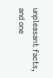unpleasant facts, and one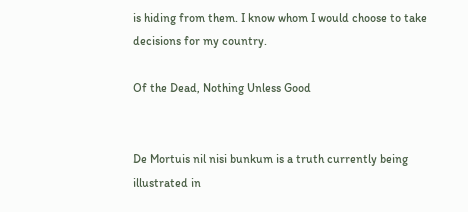is hiding from them. I know whom I would choose to take decisions for my country.

Of the Dead, Nothing Unless Good


De Mortuis nil nisi bunkum is a truth currently being illustrated in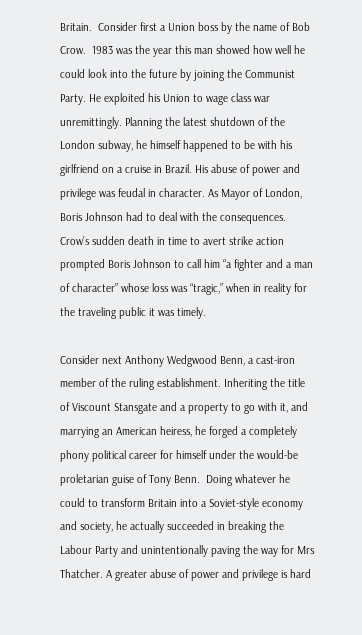Britain.  Consider first a Union boss by the name of Bob Crow.  1983 was the year this man showed how well he could look into the future by joining the Communist Party. He exploited his Union to wage class war unremittingly. Planning the latest shutdown of the London subway, he himself happened to be with his girlfriend on a cruise in Brazil. His abuse of power and privilege was feudal in character. As Mayor of London, Boris Johnson had to deal with the consequences.  Crow’s sudden death in time to avert strike action prompted Boris Johnson to call him “a fighter and a man of character” whose loss was “tragic,” when in reality for the traveling public it was timely.

Consider next Anthony Wedgwood Benn, a cast-iron member of the ruling establishment. Inheriting the title of Viscount Stansgate and a property to go with it, and marrying an American heiress, he forged a completely phony political career for himself under the would-be proletarian guise of Tony Benn.  Doing whatever he could to transform Britain into a Soviet-style economy and society, he actually succeeded in breaking the Labour Party and unintentionally paving the way for Mrs Thatcher. A greater abuse of power and privilege is hard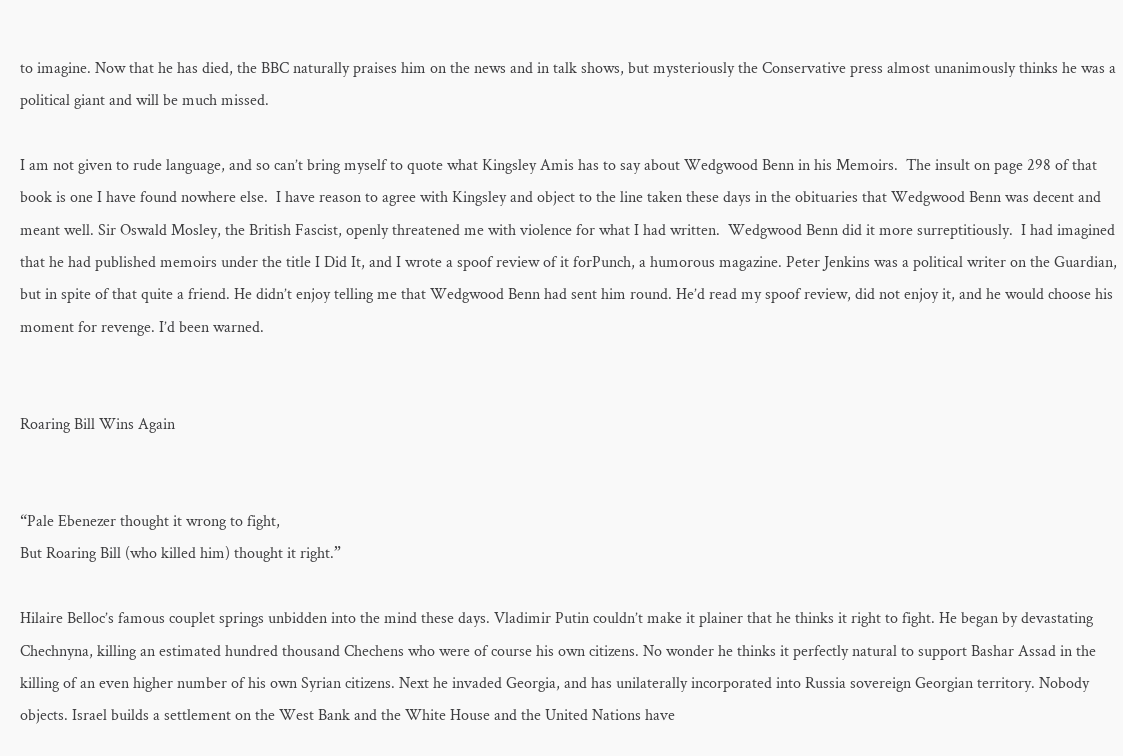to imagine. Now that he has died, the BBC naturally praises him on the news and in talk shows, but mysteriously the Conservative press almost unanimously thinks he was a political giant and will be much missed.

I am not given to rude language, and so can’t bring myself to quote what Kingsley Amis has to say about Wedgwood Benn in his Memoirs.  The insult on page 298 of that book is one I have found nowhere else.  I have reason to agree with Kingsley and object to the line taken these days in the obituaries that Wedgwood Benn was decent and meant well. Sir Oswald Mosley, the British Fascist, openly threatened me with violence for what I had written.  Wedgwood Benn did it more surreptitiously.  I had imagined that he had published memoirs under the title I Did It, and I wrote a spoof review of it forPunch, a humorous magazine. Peter Jenkins was a political writer on the Guardian, but in spite of that quite a friend. He didn’t enjoy telling me that Wedgwood Benn had sent him round. He’d read my spoof review, did not enjoy it, and he would choose his moment for revenge. I’d been warned.


Roaring Bill Wins Again


“Pale Ebenezer thought it wrong to fight,
But Roaring Bill (who killed him) thought it right.”

Hilaire Belloc’s famous couplet springs unbidden into the mind these days. Vladimir Putin couldn’t make it plainer that he thinks it right to fight. He began by devastating Chechnyna, killing an estimated hundred thousand Chechens who were of course his own citizens. No wonder he thinks it perfectly natural to support Bashar Assad in the killing of an even higher number of his own Syrian citizens. Next he invaded Georgia, and has unilaterally incorporated into Russia sovereign Georgian territory. Nobody objects. Israel builds a settlement on the West Bank and the White House and the United Nations have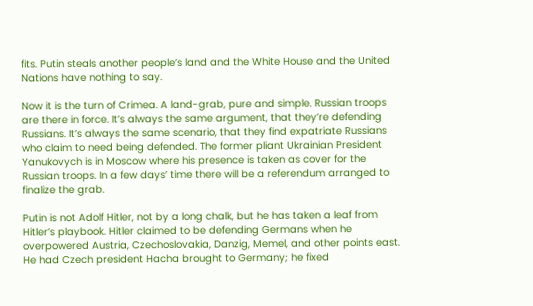fits. Putin steals another people’s land and the White House and the United Nations have nothing to say.

Now it is the turn of Crimea. A land-grab, pure and simple. Russian troops are there in force. It’s always the same argument, that they’re defending Russians. It’s always the same scenario, that they find expatriate Russians who claim to need being defended. The former pliant Ukrainian President Yanukovych is in Moscow where his presence is taken as cover for the Russian troops. In a few days’ time there will be a referendum arranged to finalize the grab.

Putin is not Adolf Hitler, not by a long chalk, but he has taken a leaf from Hitler’s playbook. Hitler claimed to be defending Germans when he overpowered Austria, Czechoslovakia, Danzig, Memel, and other points east. He had Czech president Hacha brought to Germany; he fixed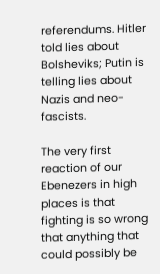referendums. Hitler told lies about Bolsheviks; Putin is telling lies about Nazis and neo-fascists.

The very first reaction of our Ebenezers in high places is that fighting is so wrong that anything that could possibly be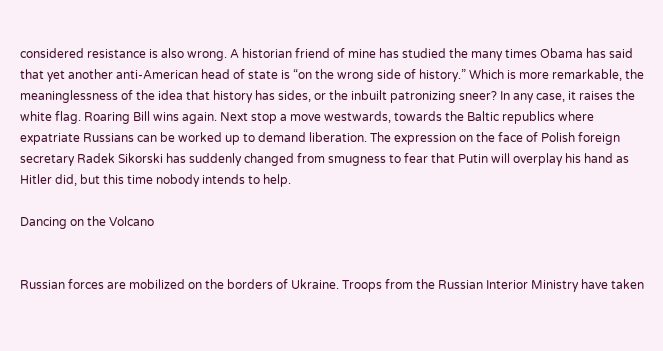considered resistance is also wrong. A historian friend of mine has studied the many times Obama has said that yet another anti-American head of state is “on the wrong side of history.” Which is more remarkable, the meaninglessness of the idea that history has sides, or the inbuilt patronizing sneer? In any case, it raises the white flag. Roaring Bill wins again. Next stop a move westwards, towards the Baltic republics where expatriate Russians can be worked up to demand liberation. The expression on the face of Polish foreign secretary Radek Sikorski has suddenly changed from smugness to fear that Putin will overplay his hand as Hitler did, but this time nobody intends to help.

Dancing on the Volcano


Russian forces are mobilized on the borders of Ukraine. Troops from the Russian Interior Ministry have taken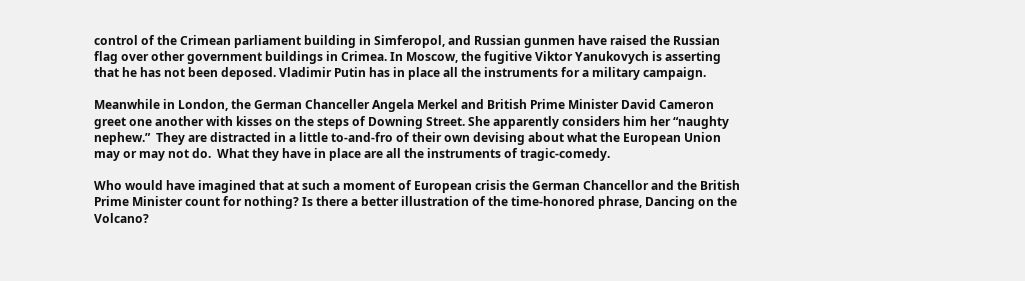control of the Crimean parliament building in Simferopol, and Russian gunmen have raised the Russian flag over other government buildings in Crimea. In Moscow, the fugitive Viktor Yanukovych is asserting that he has not been deposed. Vladimir Putin has in place all the instruments for a military campaign.

Meanwhile in London, the German Chanceller Angela Merkel and British Prime Minister David Cameron greet one another with kisses on the steps of Downing Street. She apparently considers him her “naughty nephew.”  They are distracted in a little to-and-fro of their own devising about what the European Union may or may not do.  What they have in place are all the instruments of tragic-comedy.

Who would have imagined that at such a moment of European crisis the German Chancellor and the British Prime Minister count for nothing? Is there a better illustration of the time-honored phrase, Dancing on the Volcano?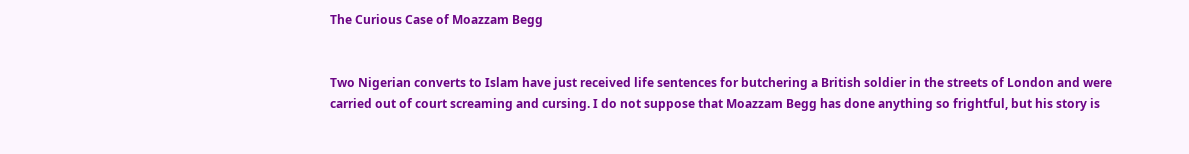The Curious Case of Moazzam Begg


Two Nigerian converts to Islam have just received life sentences for butchering a British soldier in the streets of London and were carried out of court screaming and cursing. I do not suppose that Moazzam Begg has done anything so frightful, but his story is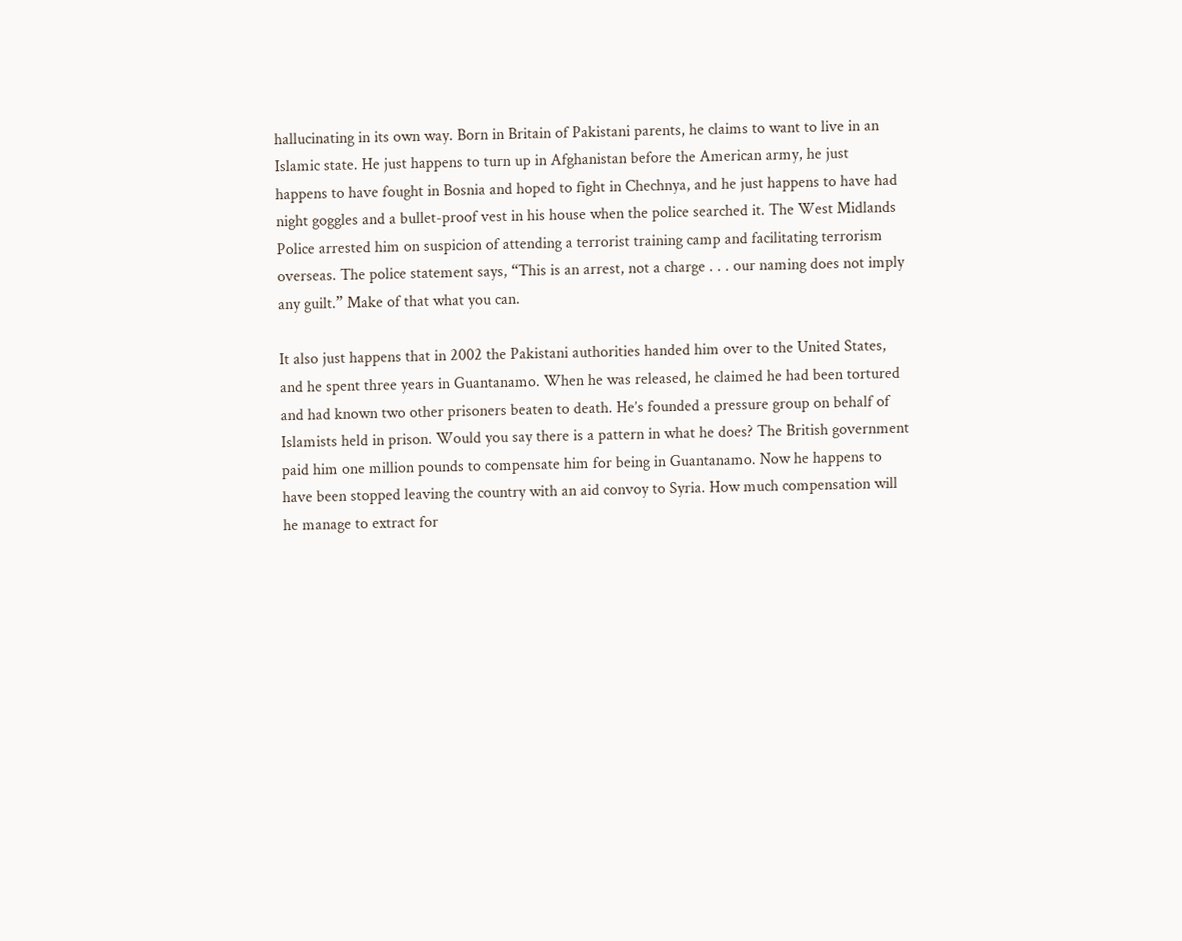hallucinating in its own way. Born in Britain of Pakistani parents, he claims to want to live in an Islamic state. He just happens to turn up in Afghanistan before the American army, he just happens to have fought in Bosnia and hoped to fight in Chechnya, and he just happens to have had night goggles and a bullet-proof vest in his house when the police searched it. The West Midlands Police arrested him on suspicion of attending a terrorist training camp and facilitating terrorism overseas. The police statement says, “This is an arrest, not a charge . . . our naming does not imply any guilt.” Make of that what you can.

It also just happens that in 2002 the Pakistani authorities handed him over to the United States, and he spent three years in Guantanamo. When he was released, he claimed he had been tortured and had known two other prisoners beaten to death. He’s founded a pressure group on behalf of Islamists held in prison. Would you say there is a pattern in what he does? The British government paid him one million pounds to compensate him for being in Guantanamo. Now he happens to have been stopped leaving the country with an aid convoy to Syria. How much compensation will he manage to extract for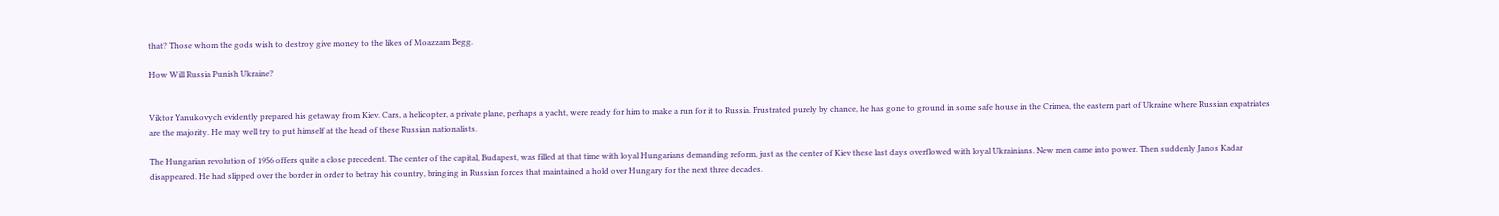that? Those whom the gods wish to destroy give money to the likes of Moazzam Begg.

How Will Russia Punish Ukraine?


Viktor Yanukovych evidently prepared his getaway from Kiev. Cars, a helicopter, a private plane, perhaps a yacht, were ready for him to make a run for it to Russia. Frustrated purely by chance, he has gone to ground in some safe house in the Crimea, the eastern part of Ukraine where Russian expatriates are the majority. He may well try to put himself at the head of these Russian nationalists.

The Hungarian revolution of 1956 offers quite a close precedent. The center of the capital, Budapest, was filled at that time with loyal Hungarians demanding reform, just as the center of Kiev these last days overflowed with loyal Ukrainians. New men came into power. Then suddenly Janos Kadar disappeared. He had slipped over the border in order to betray his country, bringing in Russian forces that maintained a hold over Hungary for the next three decades.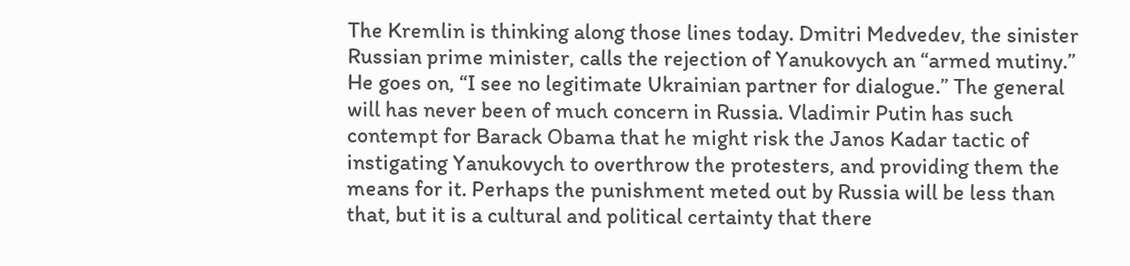The Kremlin is thinking along those lines today. Dmitri Medvedev, the sinister Russian prime minister, calls the rejection of Yanukovych an “armed mutiny.” He goes on, “I see no legitimate Ukrainian partner for dialogue.” The general will has never been of much concern in Russia. Vladimir Putin has such contempt for Barack Obama that he might risk the Janos Kadar tactic of instigating Yanukovych to overthrow the protesters, and providing them the means for it. Perhaps the punishment meted out by Russia will be less than that, but it is a cultural and political certainty that there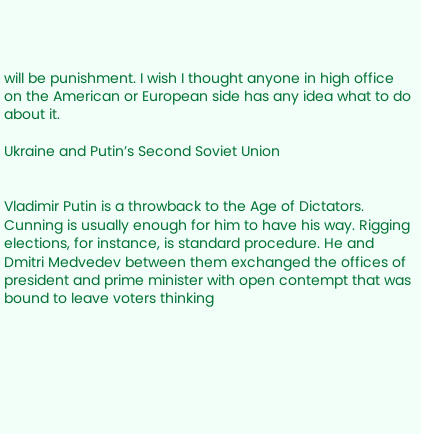will be punishment. I wish I thought anyone in high office on the American or European side has any idea what to do about it.

Ukraine and Putin’s Second Soviet Union


Vladimir Putin is a throwback to the Age of Dictators. Cunning is usually enough for him to have his way. Rigging elections, for instance, is standard procedure. He and Dmitri Medvedev between them exchanged the offices of president and prime minister with open contempt that was bound to leave voters thinking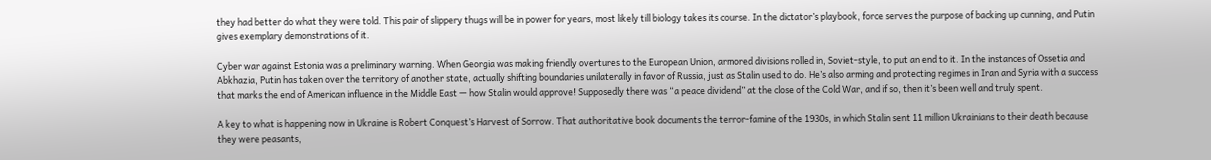they had better do what they were told. This pair of slippery thugs will be in power for years, most likely till biology takes its course. In the dictator’s playbook, force serves the purpose of backing up cunning, and Putin gives exemplary demonstrations of it.

Cyber war against Estonia was a preliminary warning. When Georgia was making friendly overtures to the European Union, armored divisions rolled in, Soviet-style, to put an end to it. In the instances of Ossetia and Abkhazia, Putin has taken over the territory of another state, actually shifting boundaries unilaterally in favor of Russia, just as Stalin used to do. He’s also arming and protecting regimes in Iran and Syria with a success that marks the end of American influence in the Middle East — how Stalin would approve! Supposedly there was “a peace dividend” at the close of the Cold War, and if so, then it’s been well and truly spent.

A key to what is happening now in Ukraine is Robert Conquest’s Harvest of Sorrow. That authoritative book documents the terror-famine of the 1930s, in which Stalin sent 11 million Ukrainians to their death because they were peasants,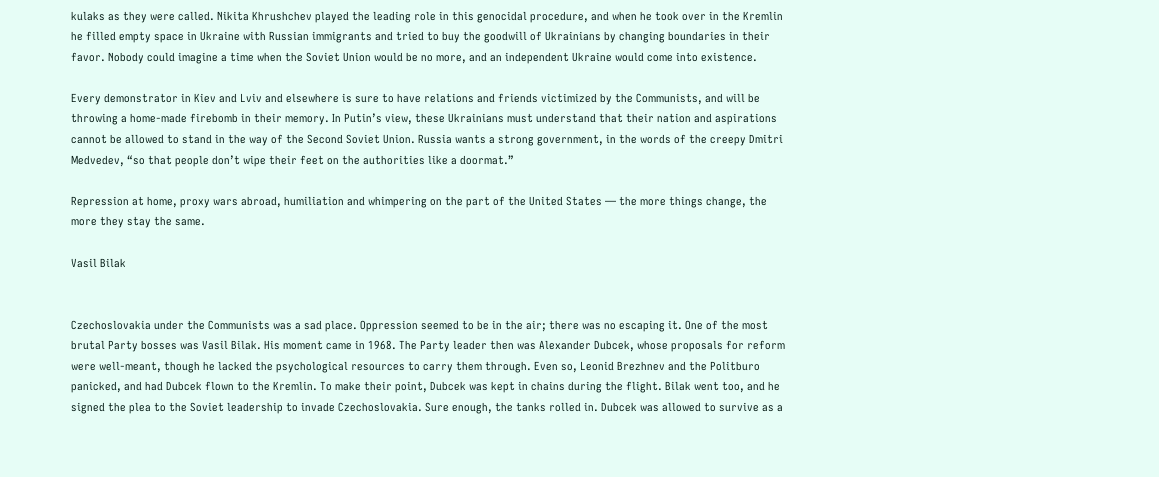kulaks as they were called. Nikita Khrushchev played the leading role in this genocidal procedure, and when he took over in the Kremlin he filled empty space in Ukraine with Russian immigrants and tried to buy the goodwill of Ukrainians by changing boundaries in their favor. Nobody could imagine a time when the Soviet Union would be no more, and an independent Ukraine would come into existence.

Every demonstrator in Kiev and Lviv and elsewhere is sure to have relations and friends victimized by the Communists, and will be throwing a home-made firebomb in their memory. In Putin’s view, these Ukrainians must understand that their nation and aspirations cannot be allowed to stand in the way of the Second Soviet Union. Russia wants a strong government, in the words of the creepy Dmitri Medvedev, “so that people don’t wipe their feet on the authorities like a doormat.”

Repression at home, proxy wars abroad, humiliation and whimpering on the part of the United States — the more things change, the more they stay the same.

Vasil Bilak


Czechoslovakia under the Communists was a sad place. Oppression seemed to be in the air; there was no escaping it. One of the most brutal Party bosses was Vasil Bilak. His moment came in 1968. The Party leader then was Alexander Dubcek, whose proposals for reform were well-meant, though he lacked the psychological resources to carry them through. Even so, Leonid Brezhnev and the Politburo panicked, and had Dubcek flown to the Kremlin. To make their point, Dubcek was kept in chains during the flight. Bilak went too, and he signed the plea to the Soviet leadership to invade Czechoslovakia. Sure enough, the tanks rolled in. Dubcek was allowed to survive as a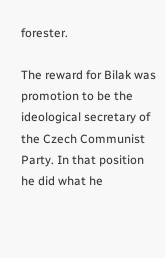forester.

The reward for Bilak was promotion to be the ideological secretary of the Czech Communist Party. In that position he did what he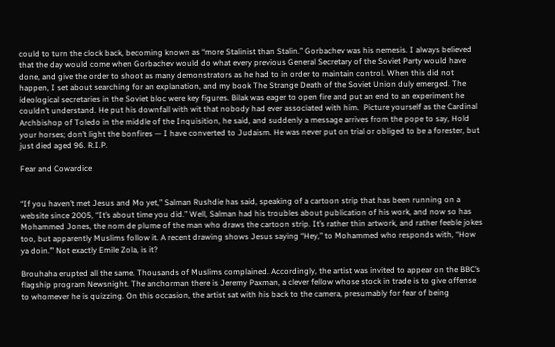could to turn the clock back, becoming known as “more Stalinist than Stalin.” Gorbachev was his nemesis. I always believed that the day would come when Gorbachev would do what every previous General Secretary of the Soviet Party would have done, and give the order to shoot as many demonstrators as he had to in order to maintain control. When this did not happen, I set about searching for an explanation, and my book The Strange Death of the Soviet Union duly emerged. The ideological secretaries in the Soviet bloc were key figures. Bilak was eager to open fire and put an end to an experiment he couldn’t understand. He put his downfall with wit that nobody had ever associated with him.  Picture yourself as the Cardinal Archbishop of Toledo in the middle of the Inquisition, he said, and suddenly a message arrives from the pope to say, Hold your horses; don’t light the bonfires — I have converted to Judaism. He was never put on trial or obliged to be a forester, but just died aged 96. R.I.P.

Fear and Cowardice


“If you haven’t met Jesus and Mo yet,” Salman Rushdie has said, speaking of a cartoon strip that has been running on a website since 2005, “It’s about time you did.” Well, Salman had his troubles about publication of his work, and now so has Mohammed Jones, the nom de plume of the man who draws the cartoon strip. It’s rather thin artwork, and rather feeble jokes too, but apparently Muslims follow it. A recent drawing shows Jesus saying “Hey,” to Mohammed who responds with, “How ya doin.’” Not exactly Emile Zola, is it?

Brouhaha erupted all the same. Thousands of Muslims complained. Accordingly, the artist was invited to appear on the BBC’s flagship program Newsnight. The anchorman there is Jeremy Paxman, a clever fellow whose stock in trade is to give offense to whomever he is quizzing. On this occasion, the artist sat with his back to the camera, presumably for fear of being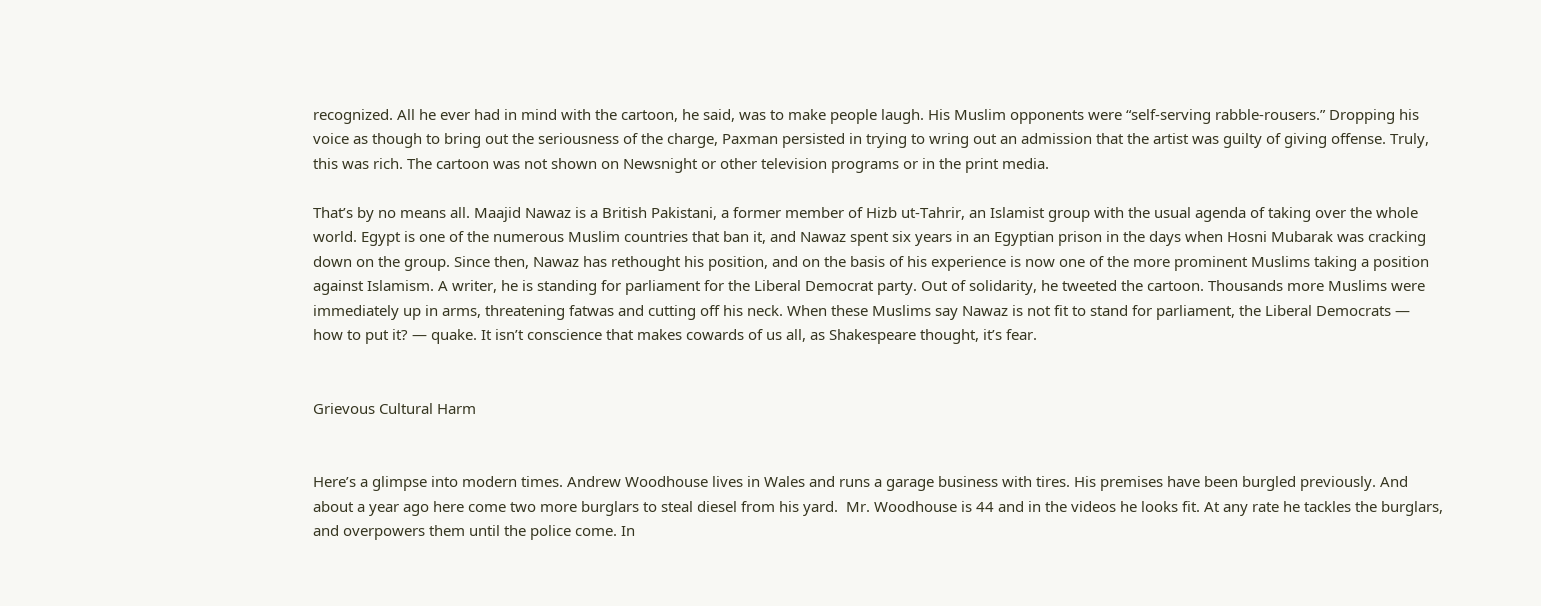recognized. All he ever had in mind with the cartoon, he said, was to make people laugh. His Muslim opponents were “self-serving rabble-rousers.” Dropping his voice as though to bring out the seriousness of the charge, Paxman persisted in trying to wring out an admission that the artist was guilty of giving offense. Truly, this was rich. The cartoon was not shown on Newsnight or other television programs or in the print media.

That’s by no means all. Maajid Nawaz is a British Pakistani, a former member of Hizb ut-Tahrir, an Islamist group with the usual agenda of taking over the whole world. Egypt is one of the numerous Muslim countries that ban it, and Nawaz spent six years in an Egyptian prison in the days when Hosni Mubarak was cracking down on the group. Since then, Nawaz has rethought his position, and on the basis of his experience is now one of the more prominent Muslims taking a position against Islamism. A writer, he is standing for parliament for the Liberal Democrat party. Out of solidarity, he tweeted the cartoon. Thousands more Muslims were immediately up in arms, threatening fatwas and cutting off his neck. When these Muslims say Nawaz is not fit to stand for parliament, the Liberal Democrats — how to put it? — quake. It isn’t conscience that makes cowards of us all, as Shakespeare thought, it’s fear.


Grievous Cultural Harm


Here’s a glimpse into modern times. Andrew Woodhouse lives in Wales and runs a garage business with tires. His premises have been burgled previously. And about a year ago here come two more burglars to steal diesel from his yard.  Mr. Woodhouse is 44 and in the videos he looks fit. At any rate he tackles the burglars, and overpowers them until the police come. In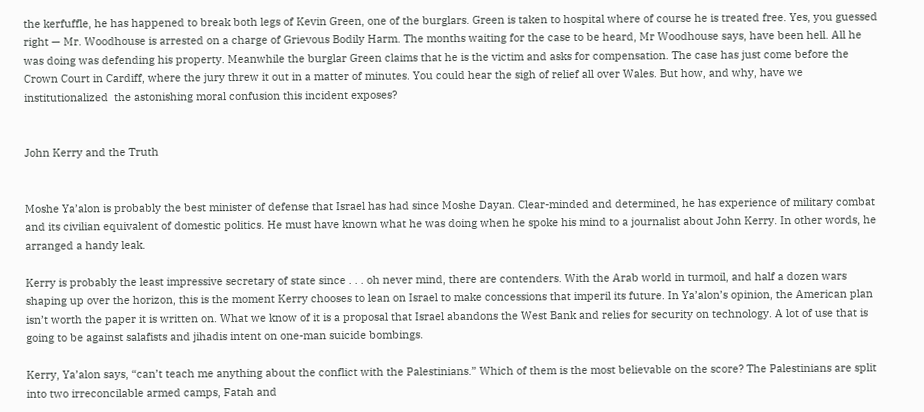the kerfuffle, he has happened to break both legs of Kevin Green, one of the burglars. Green is taken to hospital where of course he is treated free. Yes, you guessed right — Mr. Woodhouse is arrested on a charge of Grievous Bodily Harm. The months waiting for the case to be heard, Mr Woodhouse says, have been hell. All he was doing was defending his property. Meanwhile the burglar Green claims that he is the victim and asks for compensation. The case has just come before the Crown Court in Cardiff, where the jury threw it out in a matter of minutes. You could hear the sigh of relief all over Wales. But how, and why, have we institutionalized  the astonishing moral confusion this incident exposes?


John Kerry and the Truth


Moshe Ya’alon is probably the best minister of defense that Israel has had since Moshe Dayan. Clear-minded and determined, he has experience of military combat and its civilian equivalent of domestic politics. He must have known what he was doing when he spoke his mind to a journalist about John Kerry. In other words, he arranged a handy leak.

Kerry is probably the least impressive secretary of state since . . . oh never mind, there are contenders. With the Arab world in turmoil, and half a dozen wars shaping up over the horizon, this is the moment Kerry chooses to lean on Israel to make concessions that imperil its future. In Ya’alon’s opinion, the American plan isn’t worth the paper it is written on. What we know of it is a proposal that Israel abandons the West Bank and relies for security on technology. A lot of use that is going to be against salafists and jihadis intent on one-man suicide bombings.

Kerry, Ya’alon says, “can’t teach me anything about the conflict with the Palestinians.” Which of them is the most believable on the score? The Palestinians are split into two irreconcilable armed camps, Fatah and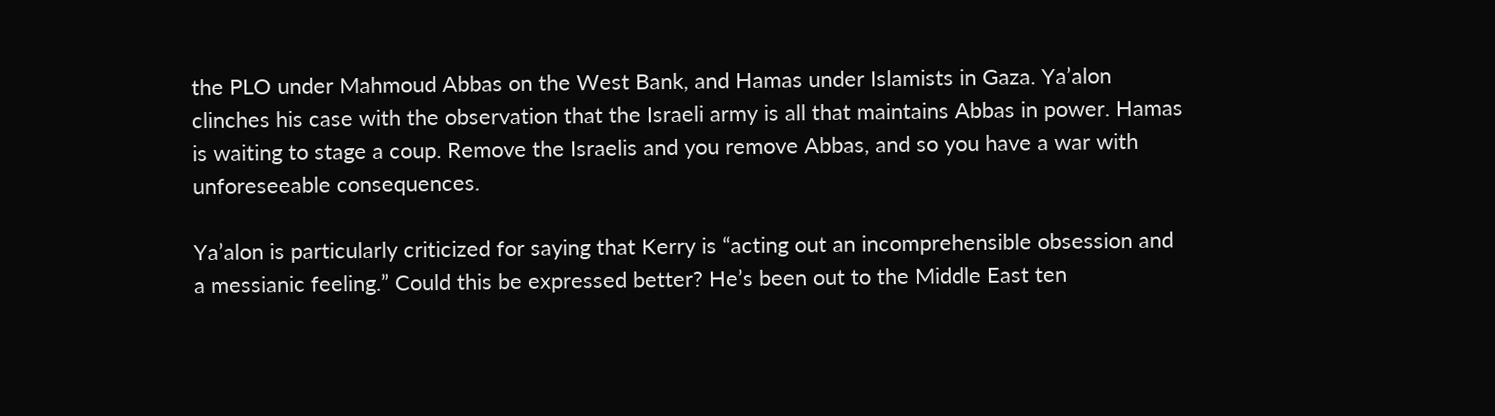the PLO under Mahmoud Abbas on the West Bank, and Hamas under Islamists in Gaza. Ya’alon clinches his case with the observation that the Israeli army is all that maintains Abbas in power. Hamas is waiting to stage a coup. Remove the Israelis and you remove Abbas, and so you have a war with unforeseeable consequences.

Ya’alon is particularly criticized for saying that Kerry is “acting out an incomprehensible obsession and a messianic feeling.” Could this be expressed better? He’s been out to the Middle East ten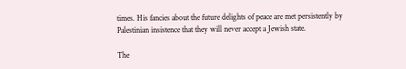times. His fancies about the future delights of peace are met persistently by Palestinian insistence that they will never accept a Jewish state.

The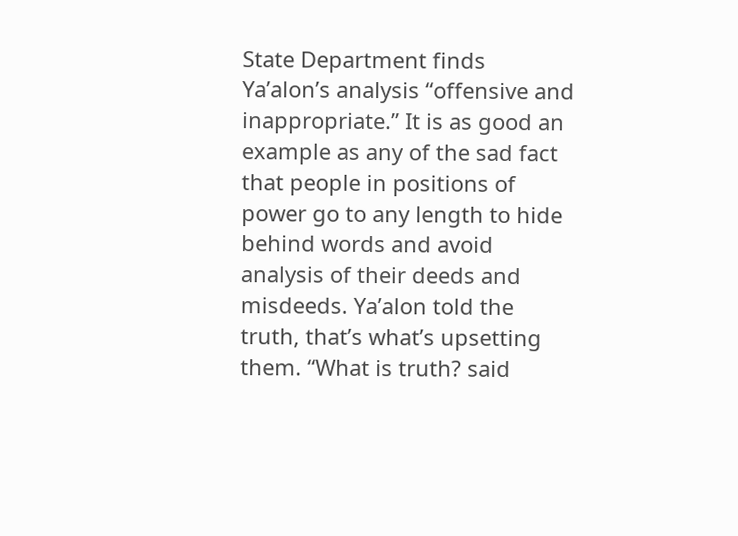State Department finds Ya’alon’s analysis “offensive and inappropriate.” It is as good an example as any of the sad fact that people in positions of power go to any length to hide behind words and avoid analysis of their deeds and misdeeds. Ya’alon told the truth, that’s what’s upsetting them. “What is truth? said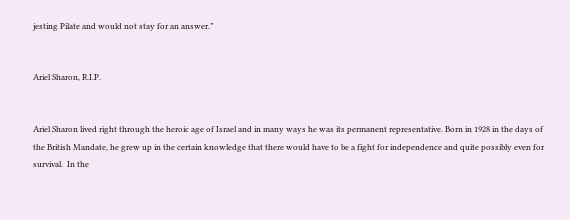jesting Pilate and would not stay for an answer.”


Ariel Sharon, R.I.P.


Ariel Sharon lived right through the heroic age of Israel and in many ways he was its permanent representative. Born in 1928 in the days of the British Mandate, he grew up in the certain knowledge that there would have to be a fight for independence and quite possibly even for survival.  In the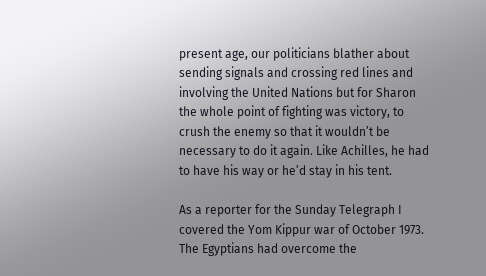present age, our politicians blather about sending signals and crossing red lines and involving the United Nations but for Sharon the whole point of fighting was victory, to crush the enemy so that it wouldn’t be necessary to do it again. Like Achilles, he had to have his way or he’d stay in his tent.

As a reporter for the Sunday Telegraph I covered the Yom Kippur war of October 1973. The Egyptians had overcome the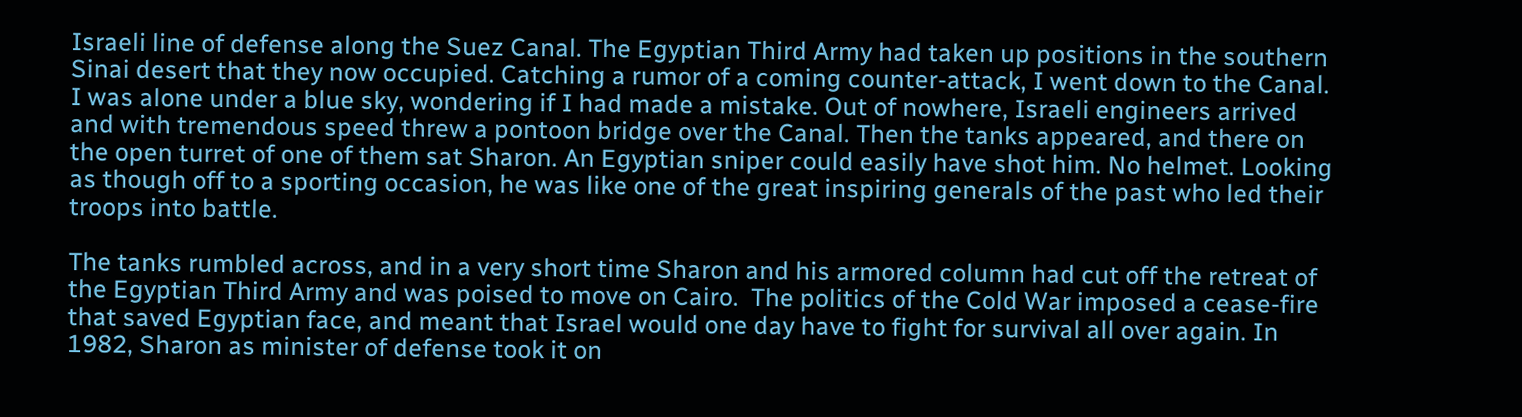Israeli line of defense along the Suez Canal. The Egyptian Third Army had taken up positions in the southern Sinai desert that they now occupied. Catching a rumor of a coming counter-attack, I went down to the Canal. I was alone under a blue sky, wondering if I had made a mistake. Out of nowhere, Israeli engineers arrived and with tremendous speed threw a pontoon bridge over the Canal. Then the tanks appeared, and there on the open turret of one of them sat Sharon. An Egyptian sniper could easily have shot him. No helmet. Looking as though off to a sporting occasion, he was like one of the great inspiring generals of the past who led their troops into battle.

The tanks rumbled across, and in a very short time Sharon and his armored column had cut off the retreat of the Egyptian Third Army and was poised to move on Cairo.  The politics of the Cold War imposed a cease-fire that saved Egyptian face, and meant that Israel would one day have to fight for survival all over again. In 1982, Sharon as minister of defense took it on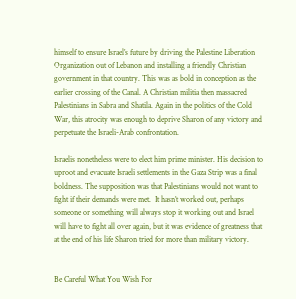himself to ensure Israel’s future by driving the Palestine Liberation Organization out of Lebanon and installing a friendly Christian government in that country. This was as bold in conception as the earlier crossing of the Canal. A Christian militia then massacred Palestinians in Sabra and Shatila. Again in the politics of the Cold War, this atrocity was enough to deprive Sharon of any victory and perpetuate the Israeli-Arab confrontation.

Israelis nonetheless were to elect him prime minister. His decision to uproot and evacuate Israeli settlements in the Gaza Strip was a final boldness. The supposition was that Palestinians would not want to fight if their demands were met.  It hasn’t worked out, perhaps someone or something will always stop it working out and Israel will have to fight all over again, but it was evidence of greatness that at the end of his life Sharon tried for more than military victory.


Be Careful What You Wish For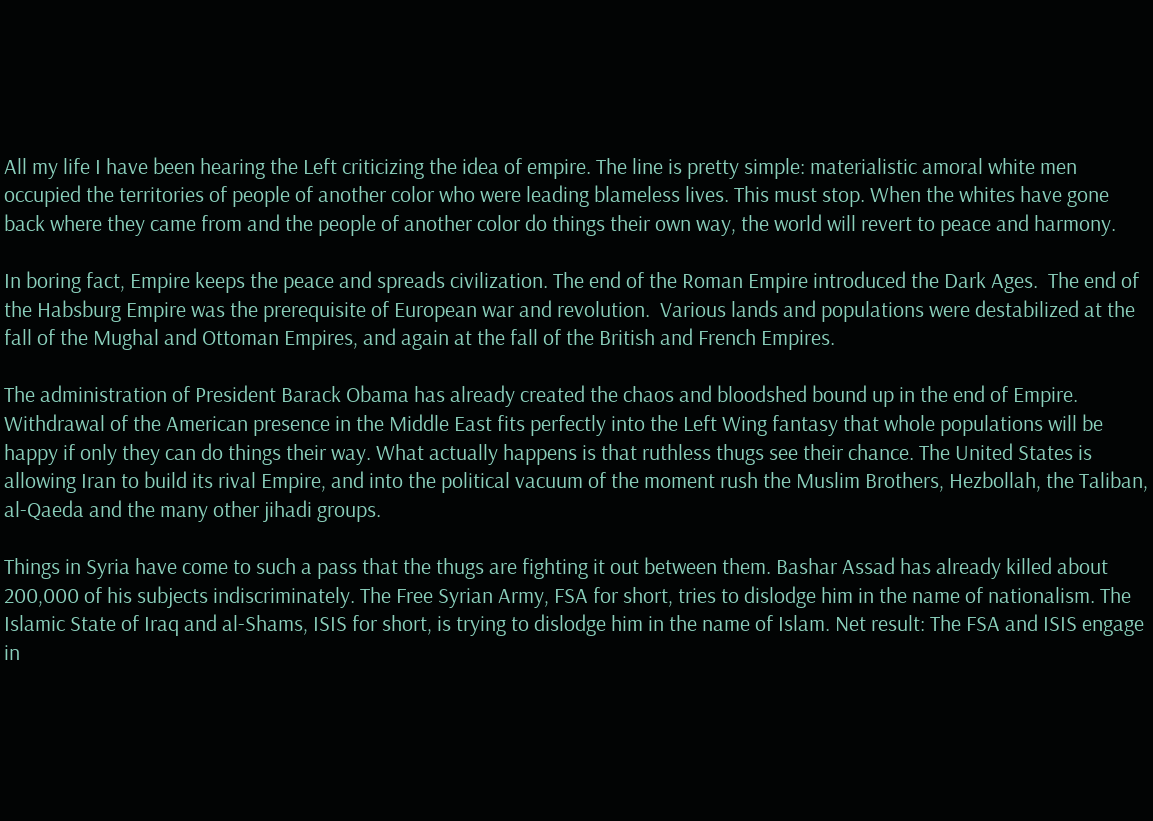All my life I have been hearing the Left criticizing the idea of empire. The line is pretty simple: materialistic amoral white men occupied the territories of people of another color who were leading blameless lives. This must stop. When the whites have gone back where they came from and the people of another color do things their own way, the world will revert to peace and harmony.

In boring fact, Empire keeps the peace and spreads civilization. The end of the Roman Empire introduced the Dark Ages.  The end of the Habsburg Empire was the prerequisite of European war and revolution.  Various lands and populations were destabilized at the fall of the Mughal and Ottoman Empires, and again at the fall of the British and French Empires.

The administration of President Barack Obama has already created the chaos and bloodshed bound up in the end of Empire. Withdrawal of the American presence in the Middle East fits perfectly into the Left Wing fantasy that whole populations will be happy if only they can do things their way. What actually happens is that ruthless thugs see their chance. The United States is allowing Iran to build its rival Empire, and into the political vacuum of the moment rush the Muslim Brothers, Hezbollah, the Taliban, al-Qaeda and the many other jihadi groups.

Things in Syria have come to such a pass that the thugs are fighting it out between them. Bashar Assad has already killed about 200,000 of his subjects indiscriminately. The Free Syrian Army, FSA for short, tries to dislodge him in the name of nationalism. The Islamic State of Iraq and al-Shams, ISIS for short, is trying to dislodge him in the name of Islam. Net result: The FSA and ISIS engage in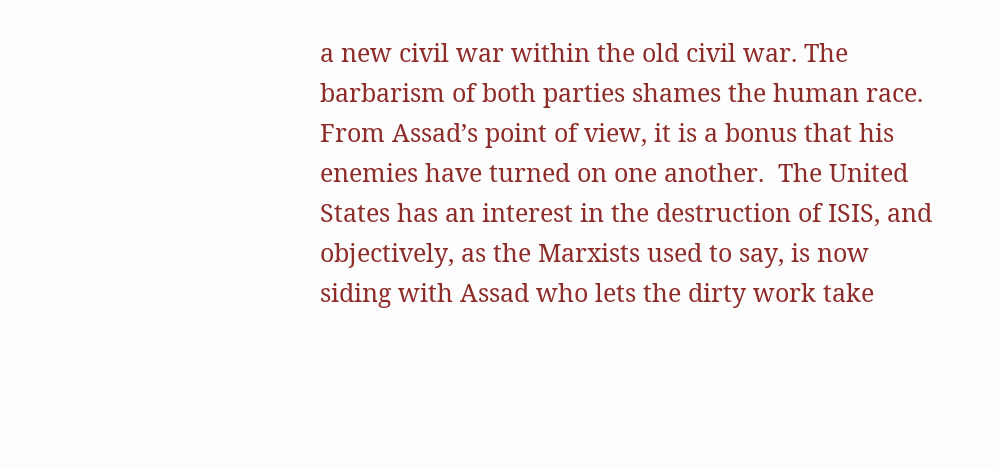a new civil war within the old civil war. The barbarism of both parties shames the human race.  From Assad’s point of view, it is a bonus that his enemies have turned on one another.  The United States has an interest in the destruction of ISIS, and objectively, as the Marxists used to say, is now siding with Assad who lets the dirty work take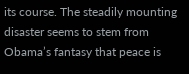its course. The steadily mounting disaster seems to stem from Obama’s fantasy that peace is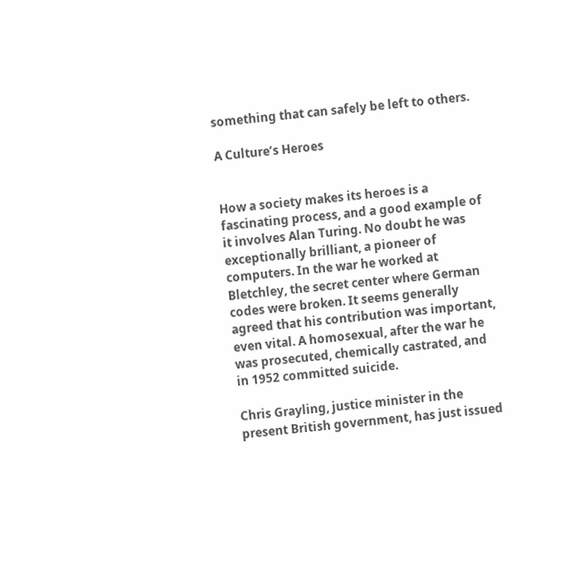something that can safely be left to others.

A Culture’s Heroes


How a society makes its heroes is a fascinating process, and a good example of it involves Alan Turing. No doubt he was exceptionally brilliant, a pioneer of computers. In the war he worked at Bletchley, the secret center where German codes were broken. It seems generally agreed that his contribution was important, even vital. A homosexual, after the war he was prosecuted, chemically castrated, and in 1952 committed suicide.

Chris Grayling, justice minister in the present British government, has just issued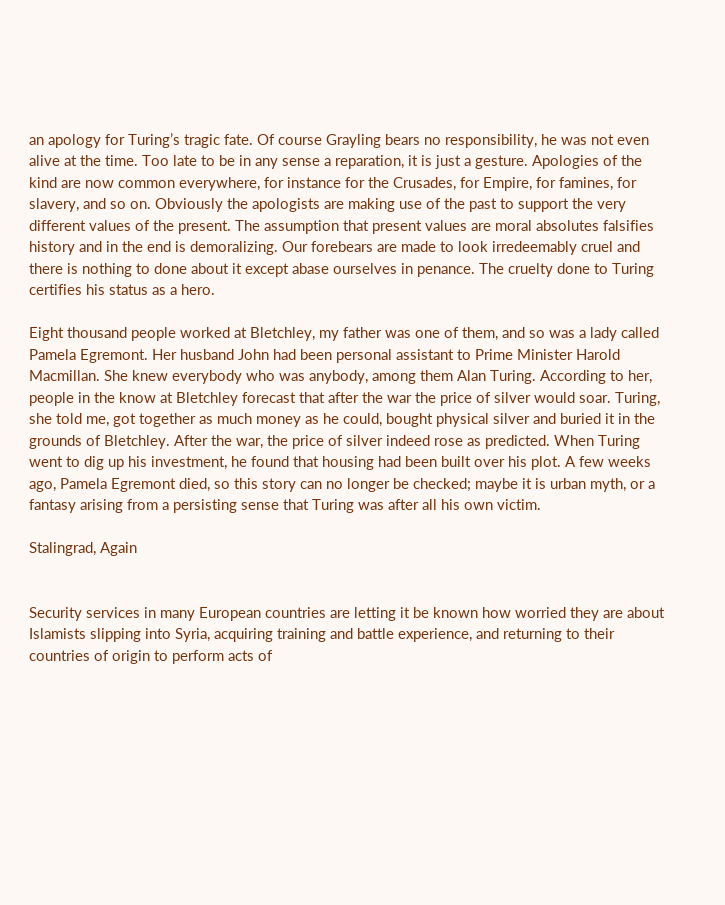an apology for Turing’s tragic fate. Of course Grayling bears no responsibility, he was not even alive at the time. Too late to be in any sense a reparation, it is just a gesture. Apologies of the kind are now common everywhere, for instance for the Crusades, for Empire, for famines, for slavery, and so on. Obviously the apologists are making use of the past to support the very different values of the present. The assumption that present values are moral absolutes falsifies history and in the end is demoralizing. Our forebears are made to look irredeemably cruel and there is nothing to done about it except abase ourselves in penance. The cruelty done to Turing certifies his status as a hero.

Eight thousand people worked at Bletchley, my father was one of them, and so was a lady called Pamela Egremont. Her husband John had been personal assistant to Prime Minister Harold Macmillan. She knew everybody who was anybody, among them Alan Turing. According to her, people in the know at Bletchley forecast that after the war the price of silver would soar. Turing, she told me, got together as much money as he could, bought physical silver and buried it in the grounds of Bletchley. After the war, the price of silver indeed rose as predicted. When Turing went to dig up his investment, he found that housing had been built over his plot. A few weeks ago, Pamela Egremont died, so this story can no longer be checked; maybe it is urban myth, or a fantasy arising from a persisting sense that Turing was after all his own victim.

Stalingrad, Again


Security services in many European countries are letting it be known how worried they are about Islamists slipping into Syria, acquiring training and battle experience, and returning to their countries of origin to perform acts of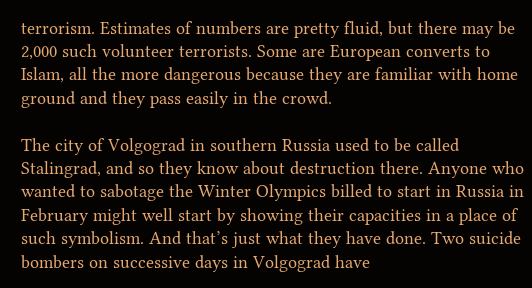terrorism. Estimates of numbers are pretty fluid, but there may be 2,000 such volunteer terrorists. Some are European converts to Islam, all the more dangerous because they are familiar with home ground and they pass easily in the crowd.

The city of Volgograd in southern Russia used to be called Stalingrad, and so they know about destruction there. Anyone who wanted to sabotage the Winter Olympics billed to start in Russia in February might well start by showing their capacities in a place of such symbolism. And that’s just what they have done. Two suicide bombers on successive days in Volgograd have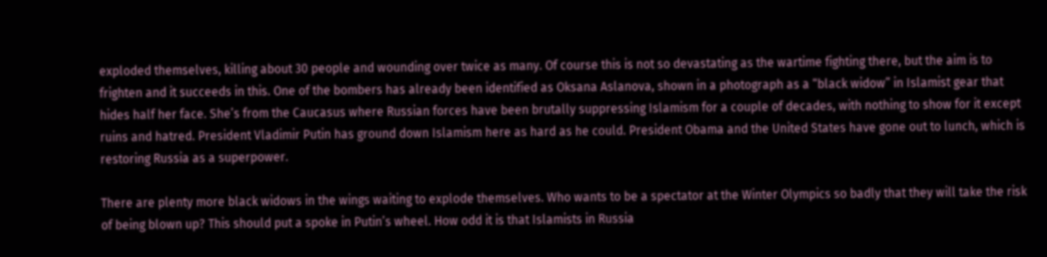exploded themselves, killing about 30 people and wounding over twice as many. Of course this is not so devastating as the wartime fighting there, but the aim is to frighten and it succeeds in this. One of the bombers has already been identified as Oksana Aslanova, shown in a photograph as a “black widow” in Islamist gear that hides half her face. She’s from the Caucasus where Russian forces have been brutally suppressing Islamism for a couple of decades, with nothing to show for it except ruins and hatred. President Vladimir Putin has ground down Islamism here as hard as he could. President Obama and the United States have gone out to lunch, which is restoring Russia as a superpower.

There are plenty more black widows in the wings waiting to explode themselves. Who wants to be a spectator at the Winter Olympics so badly that they will take the risk of being blown up? This should put a spoke in Putin’s wheel. How odd it is that Islamists in Russia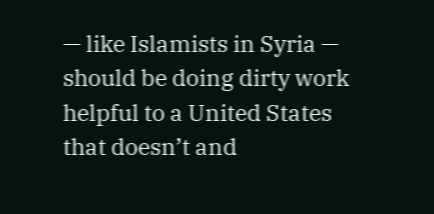— like Islamists in Syria — should be doing dirty work helpful to a United States that doesn’t and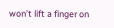won’t lift a finger on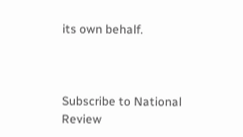its own behalf.



Subscribe to National Review